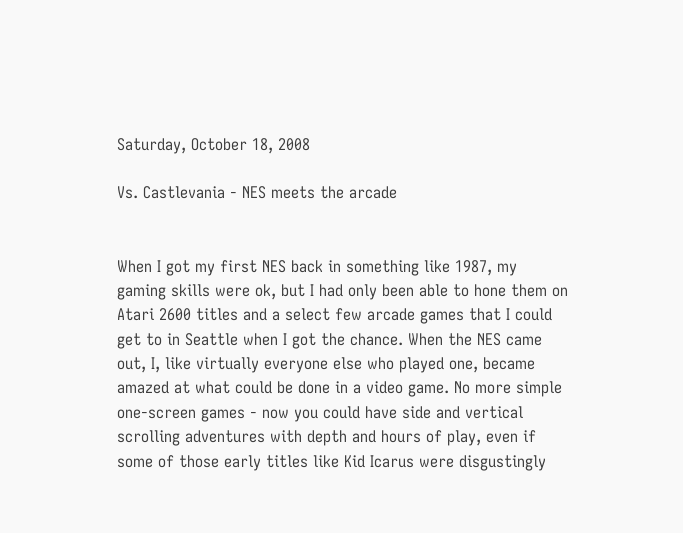Saturday, October 18, 2008

Vs. Castlevania - NES meets the arcade


When I got my first NES back in something like 1987, my gaming skills were ok, but I had only been able to hone them on Atari 2600 titles and a select few arcade games that I could get to in Seattle when I got the chance. When the NES came out, I, like virtually everyone else who played one, became amazed at what could be done in a video game. No more simple one-screen games - now you could have side and vertical scrolling adventures with depth and hours of play, even if some of those early titles like Kid Icarus were disgustingly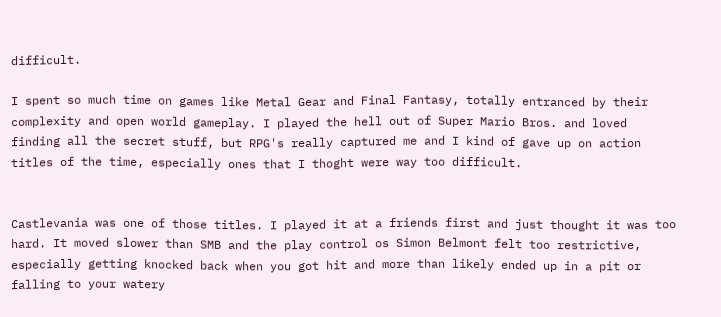difficult.

I spent so much time on games like Metal Gear and Final Fantasy, totally entranced by their complexity and open world gameplay. I played the hell out of Super Mario Bros. and loved finding all the secret stuff, but RPG's really captured me and I kind of gave up on action titles of the time, especially ones that I thoght were way too difficult.


Castlevania was one of those titles. I played it at a friends first and just thought it was too hard. It moved slower than SMB and the play control os Simon Belmont felt too restrictive, especially getting knocked back when you got hit and more than likely ended up in a pit or falling to your watery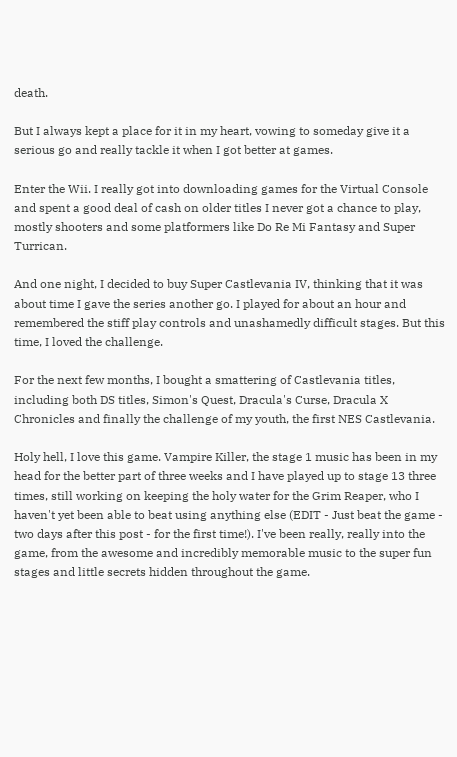death.

But I always kept a place for it in my heart, vowing to someday give it a serious go and really tackle it when I got better at games.

Enter the Wii. I really got into downloading games for the Virtual Console and spent a good deal of cash on older titles I never got a chance to play, mostly shooters and some platformers like Do Re Mi Fantasy and Super Turrican.

And one night, I decided to buy Super Castlevania IV, thinking that it was about time I gave the series another go. I played for about an hour and remembered the stiff play controls and unashamedly difficult stages. But this time, I loved the challenge.

For the next few months, I bought a smattering of Castlevania titles, including both DS titles, Simon's Quest, Dracula's Curse, Dracula X Chronicles and finally the challenge of my youth, the first NES Castlevania.

Holy hell, I love this game. Vampire Killer, the stage 1 music has been in my head for the better part of three weeks and I have played up to stage 13 three times, still working on keeping the holy water for the Grim Reaper, who I haven't yet been able to beat using anything else (EDIT - Just beat the game - two days after this post - for the first time!). I've been really, really into the game, from the awesome and incredibly memorable music to the super fun stages and little secrets hidden throughout the game.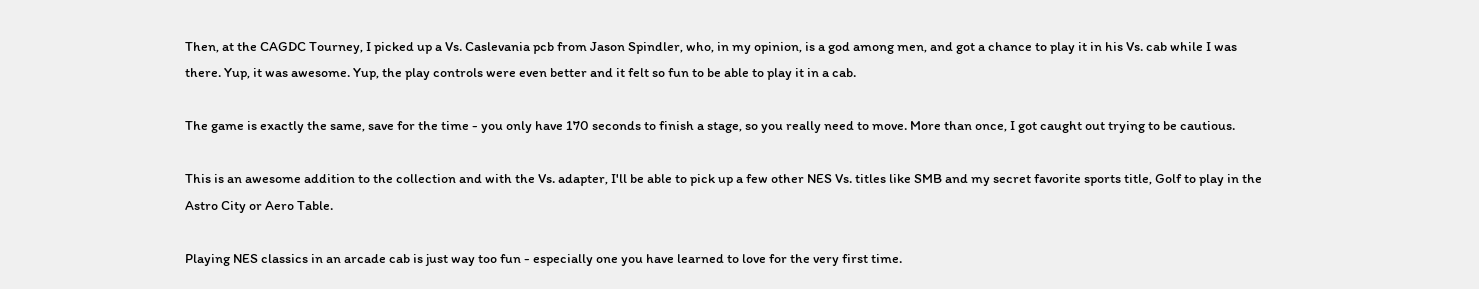Then, at the CAGDC Tourney, I picked up a Vs. Caslevania pcb from Jason Spindler, who, in my opinion, is a god among men, and got a chance to play it in his Vs. cab while I was there. Yup, it was awesome. Yup, the play controls were even better and it felt so fun to be able to play it in a cab.

The game is exactly the same, save for the time - you only have 170 seconds to finish a stage, so you really need to move. More than once, I got caught out trying to be cautious.

This is an awesome addition to the collection and with the Vs. adapter, I'll be able to pick up a few other NES Vs. titles like SMB and my secret favorite sports title, Golf to play in the Astro City or Aero Table.

Playing NES classics in an arcade cab is just way too fun - especially one you have learned to love for the very first time.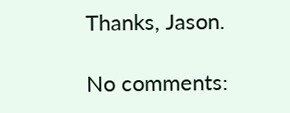Thanks, Jason.

No comments: